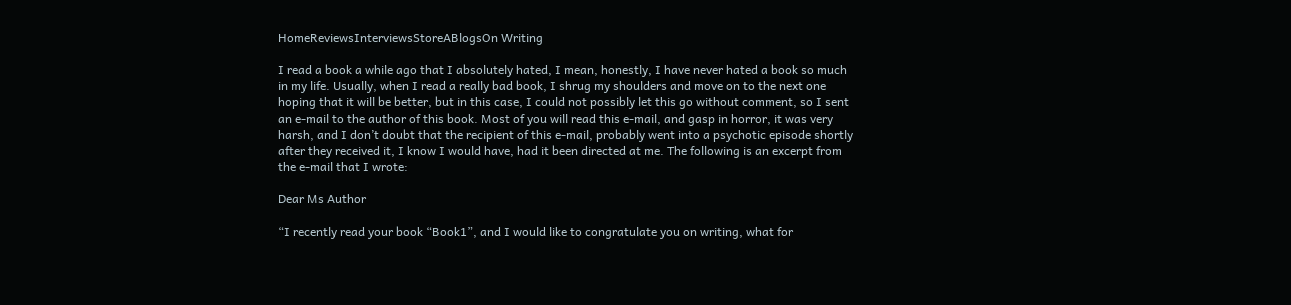HomeReviewsInterviewsStoreABlogsOn Writing

I read a book a while ago that I absolutely hated, I mean, honestly, I have never hated a book so much in my life. Usually, when I read a really bad book, I shrug my shoulders and move on to the next one hoping that it will be better, but in this case, I could not possibly let this go without comment, so I sent an e-mail to the author of this book. Most of you will read this e-mail, and gasp in horror, it was very harsh, and I don’t doubt that the recipient of this e-mail, probably went into a psychotic episode shortly after they received it, I know I would have, had it been directed at me. The following is an excerpt from the e-mail that I wrote:

Dear Ms Author

“I recently read your book “Book1”, and I would like to congratulate you on writing, what for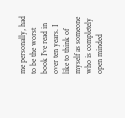me personally, had to be the worst book I’ve read in over ten years. I like to think of myself as someone who is completely open minded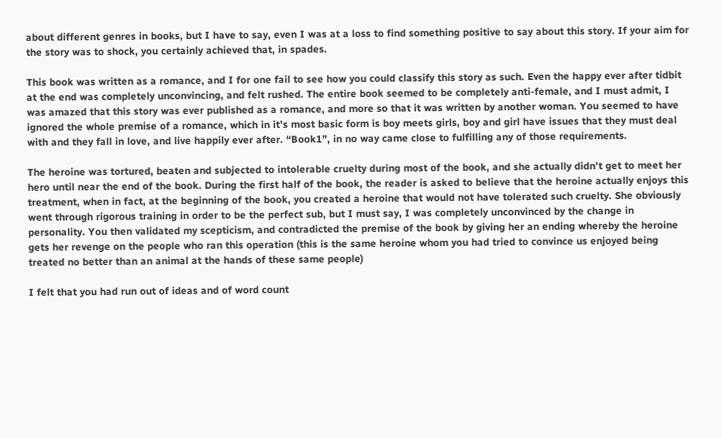about different genres in books, but I have to say, even I was at a loss to find something positive to say about this story. If your aim for the story was to shock, you certainly achieved that, in spades.

This book was written as a romance, and I for one fail to see how you could classify this story as such. Even the happy ever after tidbit at the end was completely unconvincing, and felt rushed. The entire book seemed to be completely anti-female, and I must admit, I was amazed that this story was ever published as a romance, and more so that it was written by another woman. You seemed to have ignored the whole premise of a romance, which in it’s most basic form is boy meets girls, boy and girl have issues that they must deal with and they fall in love, and live happily ever after. “Book1”, in no way came close to fulfilling any of those requirements.

The heroine was tortured, beaten and subjected to intolerable cruelty during most of the book, and she actually didn’t get to meet her hero until near the end of the book. During the first half of the book, the reader is asked to believe that the heroine actually enjoys this treatment, when in fact, at the beginning of the book, you created a heroine that would not have tolerated such cruelty. She obviously went through rigorous training in order to be the perfect sub, but I must say, I was completely unconvinced by the change in personality. You then validated my scepticism, and contradicted the premise of the book by giving her an ending whereby the heroine gets her revenge on the people who ran this operation (this is the same heroine whom you had tried to convince us enjoyed being treated no better than an animal at the hands of these same people)

I felt that you had run out of ideas and of word count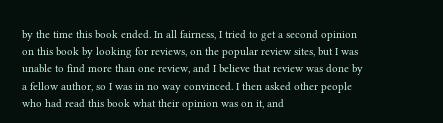by the time this book ended. In all fairness, I tried to get a second opinion on this book by looking for reviews, on the popular review sites, but I was unable to find more than one review, and I believe that review was done by a fellow author, so I was in no way convinced. I then asked other people who had read this book what their opinion was on it, and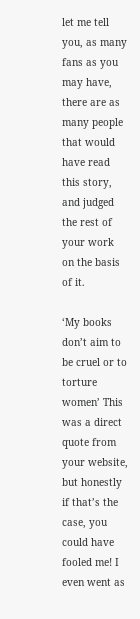let me tell you, as many fans as you may have, there are as many people that would have read this story, and judged the rest of your work on the basis of it.

‘My books don’t aim to be cruel or to torture women’ This was a direct quote from your website, but honestly if that’s the case, you could have fooled me! I even went as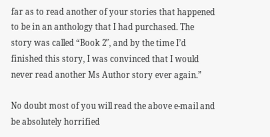far as to read another of your stories that happened to be in an anthology that I had purchased. The story was called “Book 2″, and by the time I’d finished this story, I was convinced that I would never read another Ms Author story ever again.”

No doubt most of you will read the above e-mail and be absolutely horrified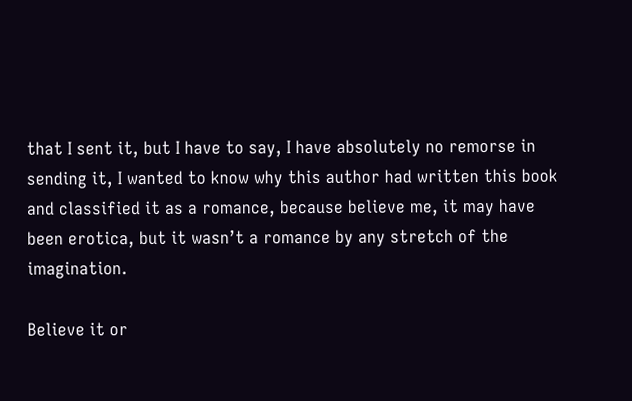that I sent it, but I have to say, I have absolutely no remorse in sending it, I wanted to know why this author had written this book and classified it as a romance, because believe me, it may have been erotica, but it wasn’t a romance by any stretch of the imagination.

Believe it or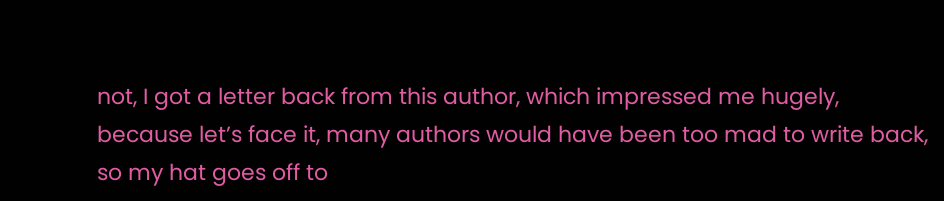not, I got a letter back from this author, which impressed me hugely, because let’s face it, many authors would have been too mad to write back, so my hat goes off to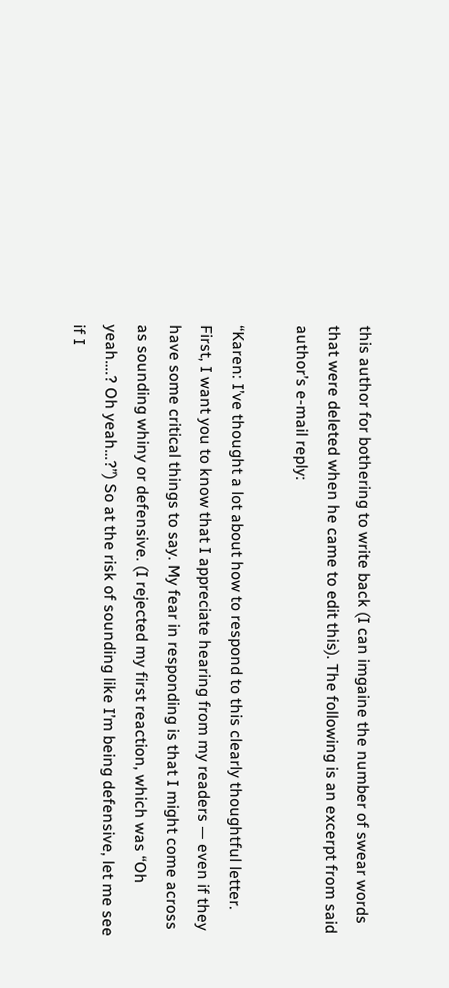this author for bothering to write back (I can imgaine the number of swear words that were deleted when he came to edit this). The following is an excerpt from said author’s e-mail reply:

“Karen: I’ve thought a lot about how to respond to this clearly thoughtful letter. First, I want you to know that I appreciate hearing from my readers — even if they have some critical things to say. My fear in responding is that I might come across as sounding whiny or defensive. (I rejected my first reaction, which was “Oh yeah….? Oh yeah…?”) So at the risk of sounding like I’m being defensive, let me see if I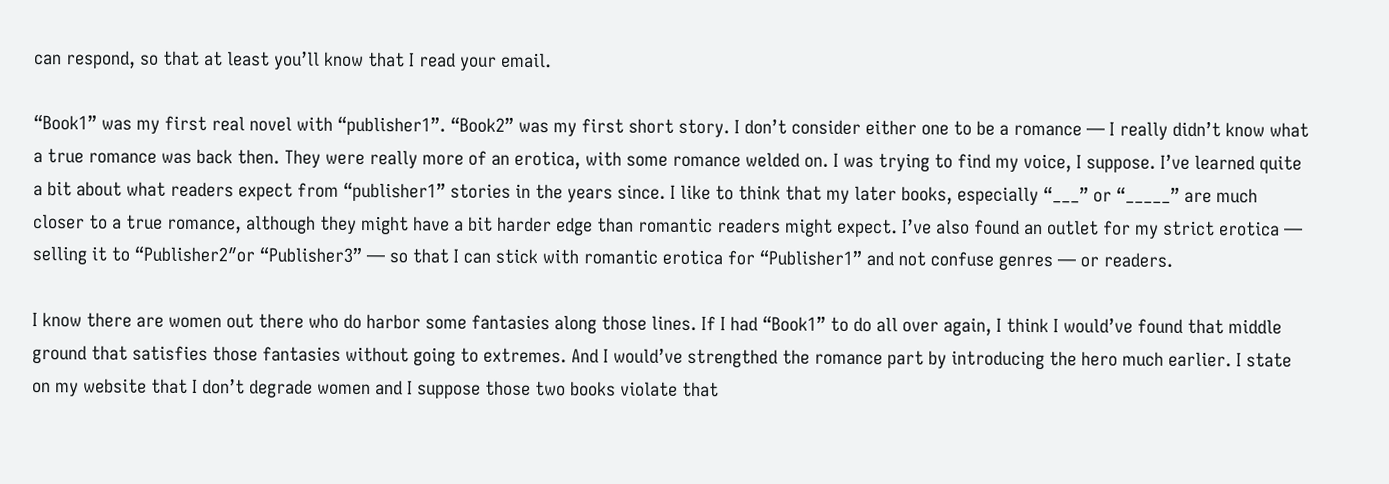can respond, so that at least you’ll know that I read your email.

“Book1” was my first real novel with “publisher1”. “Book2” was my first short story. I don’t consider either one to be a romance — I really didn’t know what a true romance was back then. They were really more of an erotica, with some romance welded on. I was trying to find my voice, I suppose. I’ve learned quite a bit about what readers expect from “publisher1” stories in the years since. I like to think that my later books, especially “___” or “_____” are much closer to a true romance, although they might have a bit harder edge than romantic readers might expect. I’ve also found an outlet for my strict erotica — selling it to “Publisher2″or “Publisher3” — so that I can stick with romantic erotica for “Publisher1” and not confuse genres — or readers.

I know there are women out there who do harbor some fantasies along those lines. If I had “Book1” to do all over again, I think I would’ve found that middle ground that satisfies those fantasies without going to extremes. And I would’ve strengthed the romance part by introducing the hero much earlier. I state on my website that I don’t degrade women and I suppose those two books violate that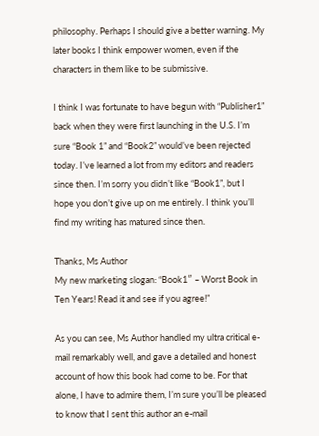philosophy. Perhaps I should give a better warning. My later books I think empower women, even if the characters in them like to be submissive.

I think I was fortunate to have begun with “Publisher1” back when they were first launching in the U.S. I’m sure “Book 1” and “Book2” would’ve been rejected today. I’ve learned a lot from my editors and readers since then. I’m sorry you didn’t like “Book1”, but I hope you don’t give up on me entirely. I think you’ll find my writing has matured since then.

Thanks, Ms Author
My new marketing slogan: “Book1″ – Worst Book in Ten Years! Read it and see if you agree!”

As you can see, Ms Author handled my ultra critical e-mail remarkably well, and gave a detailed and honest account of how this book had come to be. For that alone, I have to admire them, I’m sure you’ll be pleased to know that I sent this author an e-mail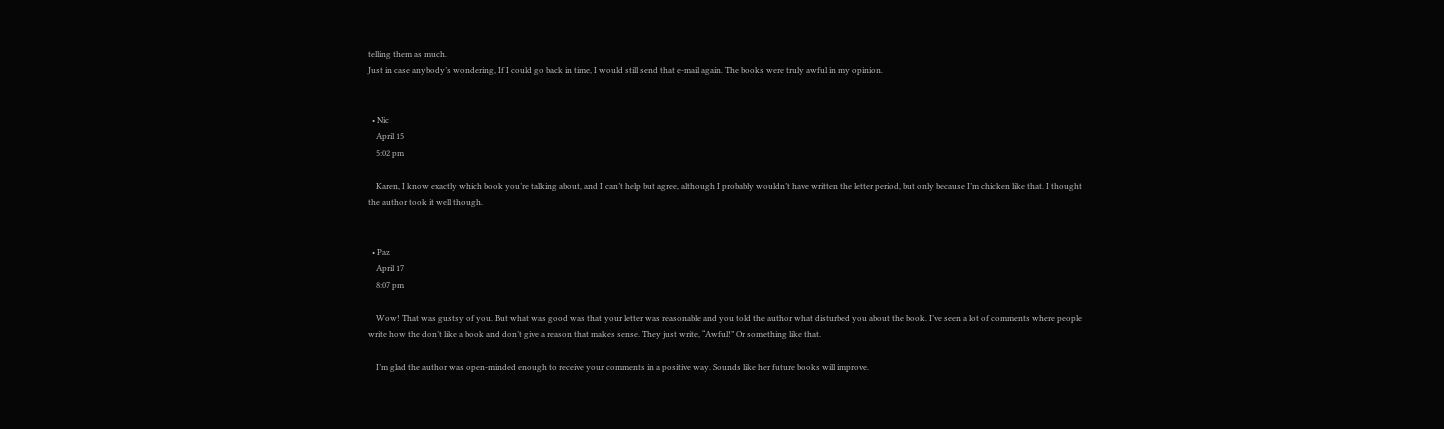telling them as much.
Just in case anybody’s wondering, If I could go back in time, I would still send that e-mail again. The books were truly awful in my opinion.


  • Nic
    April 15
    5:02 pm

    Karen, I know exactly which book you’re talking about, and I can’t help but agree, although I probably wouldn’t have written the letter period, but only because I’m chicken like that. I thought the author took it well though.


  • Paz
    April 17
    8:07 pm

    Wow! That was gustsy of you. But what was good was that your letter was reasonable and you told the author what disturbed you about the book. I’ve seen a lot of comments where people write how the don’t like a book and don’t give a reason that makes sense. They just write, “Awful!” Or something like that.

    I’m glad the author was open-minded enough to receive your comments in a positive way. Sounds like her future books will improve.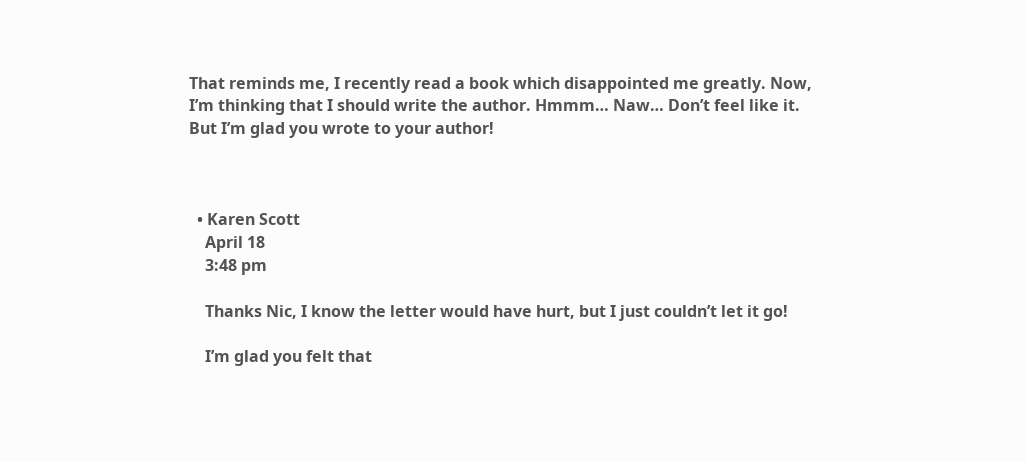That reminds me, I recently read a book which disappointed me greatly. Now, I’m thinking that I should write the author. Hmmm… Naw… Don’t feel like it. But I’m glad you wrote to your author!



  • Karen Scott
    April 18
    3:48 pm

    Thanks Nic, I know the letter would have hurt, but I just couldn’t let it go!

    I’m glad you felt that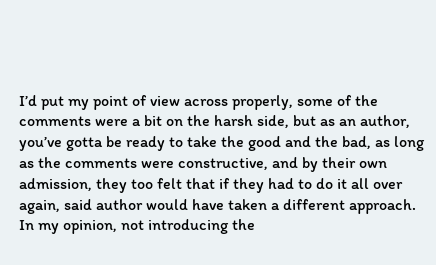I’d put my point of view across properly, some of the comments were a bit on the harsh side, but as an author, you’ve gotta be ready to take the good and the bad, as long as the comments were constructive, and by their own admission, they too felt that if they had to do it all over again, said author would have taken a different approach. In my opinion, not introducing the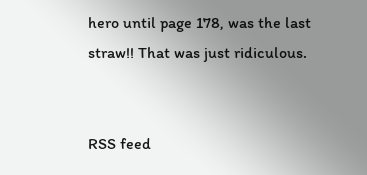hero until page 178, was the last straw!! That was just ridiculous.


RSS feed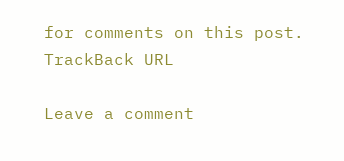for comments on this post. TrackBack URL

Leave a comment